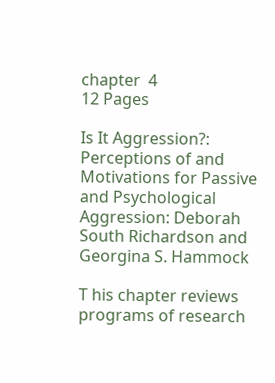chapter  4
12 Pages

Is It Aggression?: Perceptions of and Motivations for Passive and Psychological Aggression: Deborah South Richardson and Georgina S. Hammock

T his chapter reviews programs of research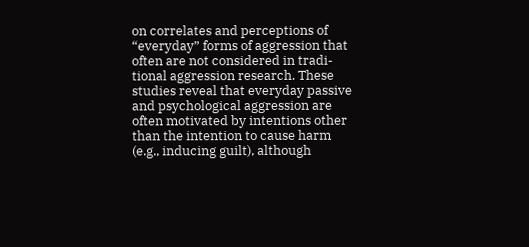on correlates and perceptions of “everyday” forms of aggression that often are not considered in tradi-tional aggression research. These studies reveal that everyday passive and psychological aggression are often motivated by intentions other than the intention to cause harm (e.g., inducing guilt), although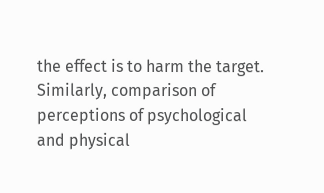the effect is to harm the target. Similarly, comparison of perceptions of psychological and physical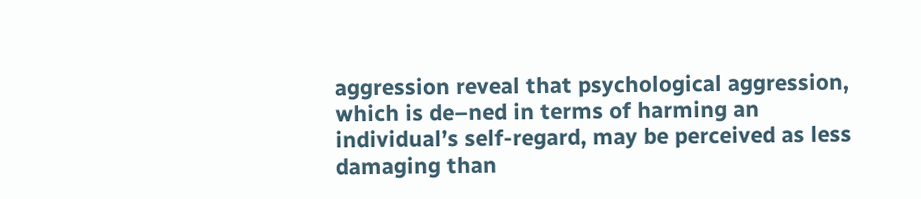aggression reveal that psychological aggression, which is de–ned in terms of harming an individual’s self-regard, may be perceived as less damaging than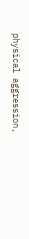physical aggression,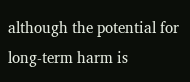although the potential for long-term harm is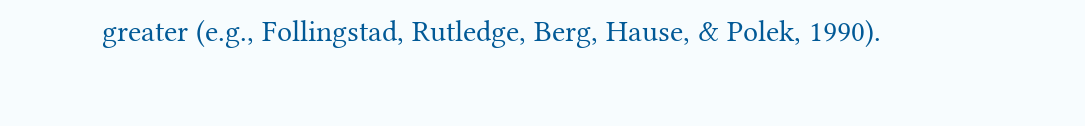greater (e.g., Follingstad, Rutledge, Berg, Hause, & Polek, 1990).